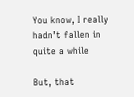You know, I really hadn’t fallen in quite a while

But, that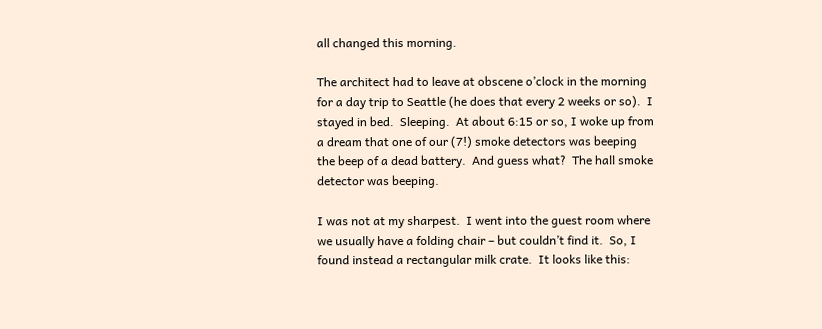all changed this morning.

The architect had to leave at obscene o’clock in the morning for a day trip to Seattle (he does that every 2 weeks or so).  I stayed in bed.  Sleeping.  At about 6:15 or so, I woke up from a dream that one of our (7!) smoke detectors was beeping the beep of a dead battery.  And guess what?  The hall smoke detector was beeping.

I was not at my sharpest.  I went into the guest room where we usually have a folding chair – but couldn’t find it.  So, I found instead a rectangular milk crate.  It looks like this: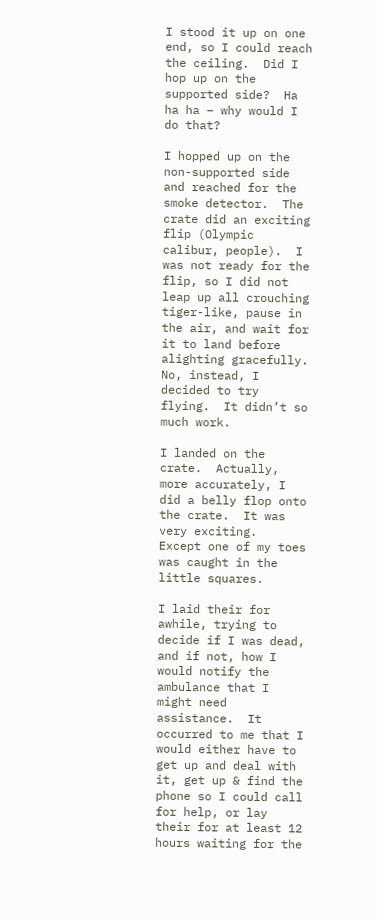I stood it up on one end, so I could reach the ceiling.  Did I hop up on the supported side?  Ha ha ha – why would I do that?

I hopped up on the non-supported side and reached for the smoke detector.  The crate did an exciting flip (Olympic calibur, people).  I was not ready for the flip, so I did not leap up all crouching tiger-like, pause in the air, and wait for it to land before alighting gracefully.  No, instead, I decided to try flying.  It didn’t so much work.

I landed on the crate.  Actually, more accurately, I did a belly flop onto the crate.  It was very exciting.  Except one of my toes was caught in the little squares.

I laid their for awhile, trying to decide if I was dead, and if not, how I would notify the ambulance that I might need assistance.  It occurred to me that I would either have to get up and deal with it, get up & find the phone so I could call for help, or lay their for at least 12 hours waiting for the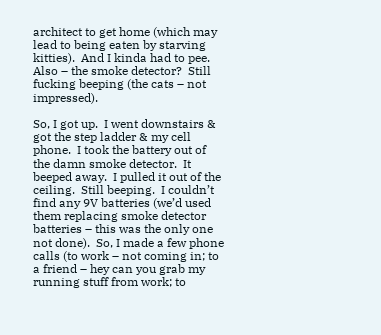architect to get home (which may lead to being eaten by starving kitties).  And I kinda had to pee.  Also – the smoke detector?  Still fucking beeping (the cats – not impressed).

So, I got up.  I went downstairs & got the step ladder & my cell phone.  I took the battery out of the damn smoke detector.  It beeped away.  I pulled it out of the ceiling.  Still beeping.  I couldn’t find any 9V batteries (we’d used them replacing smoke detector batteries – this was the only one not done).  So, I made a few phone calls (to work – not coming in; to a friend – hey can you grab my running stuff from work; to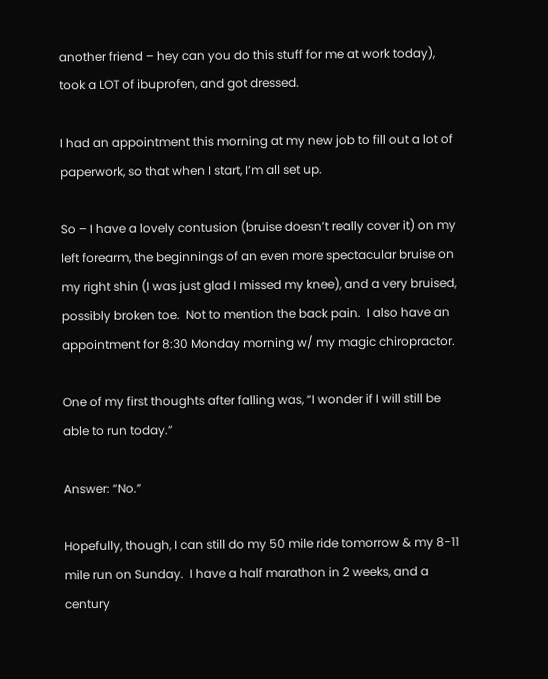another friend – hey can you do this stuff for me at work today), took a LOT of ibuprofen, and got dressed.

I had an appointment this morning at my new job to fill out a lot of paperwork, so that when I start, I’m all set up.

So – I have a lovely contusion (bruise doesn’t really cover it) on my left forearm, the beginnings of an even more spectacular bruise on my right shin (I was just glad I missed my knee), and a very bruised, possibly broken toe.  Not to mention the back pain.  I also have an appointment for 8:30 Monday morning w/ my magic chiropractor.

One of my first thoughts after falling was, “I wonder if I will still be able to run today.”

Answer: “No.”

Hopefully, though, I can still do my 50 mile ride tomorrow & my 8-11 mile run on Sunday.  I have a half marathon in 2 weeks, and a century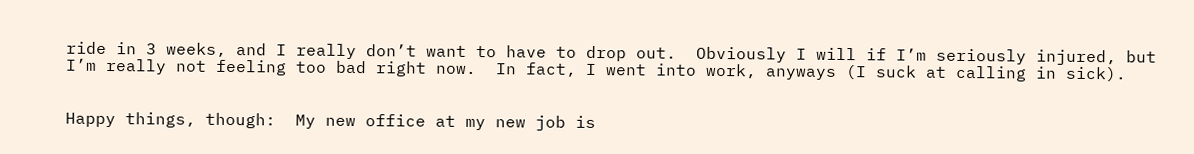ride in 3 weeks, and I really don’t want to have to drop out.  Obviously I will if I’m seriously injured, but I’m really not feeling too bad right now.  In fact, I went into work, anyways (I suck at calling in sick).


Happy things, though:  My new office at my new job is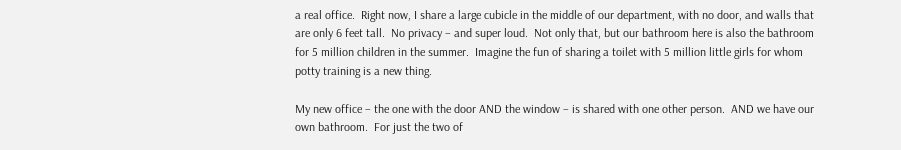a real office.  Right now, I share a large cubicle in the middle of our department, with no door, and walls that are only 6 feet tall.  No privacy – and super loud.  Not only that, but our bathroom here is also the bathroom for 5 million children in the summer.  Imagine the fun of sharing a toilet with 5 million little girls for whom potty training is a new thing.

My new office – the one with the door AND the window – is shared with one other person.  AND we have our own bathroom.  For just the two of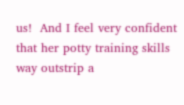us!  And I feel very confident that her potty training skills way outstrip a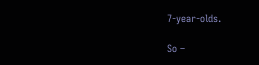7-year-olds.

So –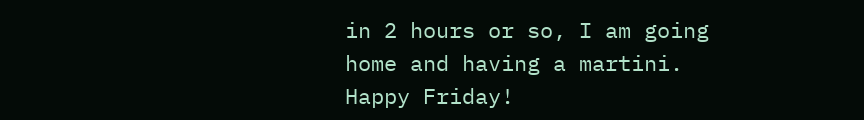in 2 hours or so, I am going home and having a martini.  Happy Friday!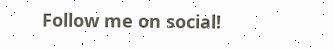Follow me on social!